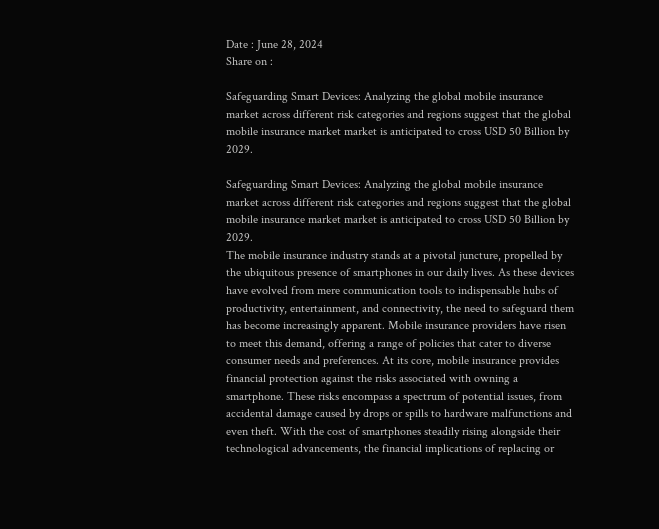Date : June 28, 2024
Share on :

Safeguarding Smart Devices: Analyzing the global mobile insurance market across different risk categories and regions suggest that the global mobile insurance market market is anticipated to cross USD 50 Billion by 2029.

Safeguarding Smart Devices: Analyzing the global mobile insurance market across different risk categories and regions suggest that the global mobile insurance market market is anticipated to cross USD 50 Billion by 2029.
The mobile insurance industry stands at a pivotal juncture, propelled by the ubiquitous presence of smartphones in our daily lives. As these devices have evolved from mere communication tools to indispensable hubs of productivity, entertainment, and connectivity, the need to safeguard them has become increasingly apparent. Mobile insurance providers have risen to meet this demand, offering a range of policies that cater to diverse consumer needs and preferences. At its core, mobile insurance provides financial protection against the risks associated with owning a smartphone. These risks encompass a spectrum of potential issues, from accidental damage caused by drops or spills to hardware malfunctions and even theft. With the cost of smartphones steadily rising alongside their technological advancements, the financial implications of replacing or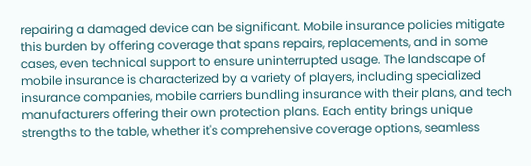repairing a damaged device can be significant. Mobile insurance policies mitigate this burden by offering coverage that spans repairs, replacements, and in some cases, even technical support to ensure uninterrupted usage. The landscape of mobile insurance is characterized by a variety of players, including specialized insurance companies, mobile carriers bundling insurance with their plans, and tech manufacturers offering their own protection plans. Each entity brings unique strengths to the table, whether it's comprehensive coverage options, seamless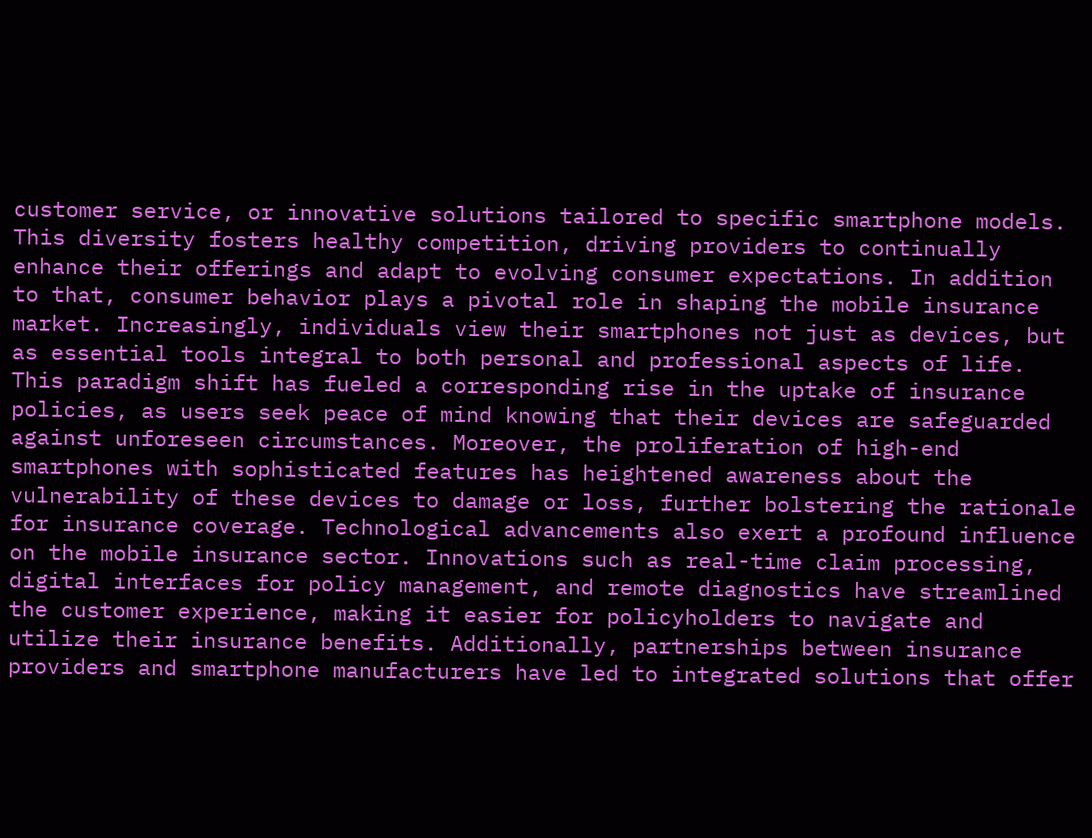customer service, or innovative solutions tailored to specific smartphone models. This diversity fosters healthy competition, driving providers to continually enhance their offerings and adapt to evolving consumer expectations. In addition to that, consumer behavior plays a pivotal role in shaping the mobile insurance market. Increasingly, individuals view their smartphones not just as devices, but as essential tools integral to both personal and professional aspects of life. This paradigm shift has fueled a corresponding rise in the uptake of insurance policies, as users seek peace of mind knowing that their devices are safeguarded against unforeseen circumstances. Moreover, the proliferation of high-end smartphones with sophisticated features has heightened awareness about the vulnerability of these devices to damage or loss, further bolstering the rationale for insurance coverage. Technological advancements also exert a profound influence on the mobile insurance sector. Innovations such as real-time claim processing, digital interfaces for policy management, and remote diagnostics have streamlined the customer experience, making it easier for policyholders to navigate and utilize their insurance benefits. Additionally, partnerships between insurance providers and smartphone manufacturers have led to integrated solutions that offer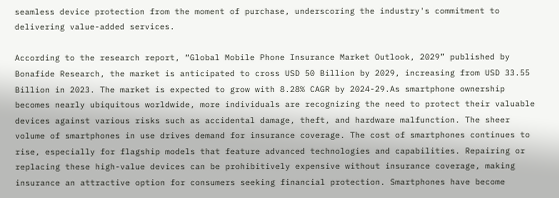seamless device protection from the moment of purchase, underscoring the industry's commitment to delivering value-added services.

According to the research report, “Global Mobile Phone Insurance Market Outlook, 2029” published by Bonafide Research, the market is anticipated to cross USD 50 Billion by 2029, increasing from USD 33.55 Billion in 2023. The market is expected to grow with 8.28% CAGR by 2024-29.As smartphone ownership becomes nearly ubiquitous worldwide, more individuals are recognizing the need to protect their valuable devices against various risks such as accidental damage, theft, and hardware malfunction. The sheer volume of smartphones in use drives demand for insurance coverage. The cost of smartphones continues to rise, especially for flagship models that feature advanced technologies and capabilities. Repairing or replacing these high-value devices can be prohibitively expensive without insurance coverage, making insurance an attractive option for consumers seeking financial protection. Smartphones have become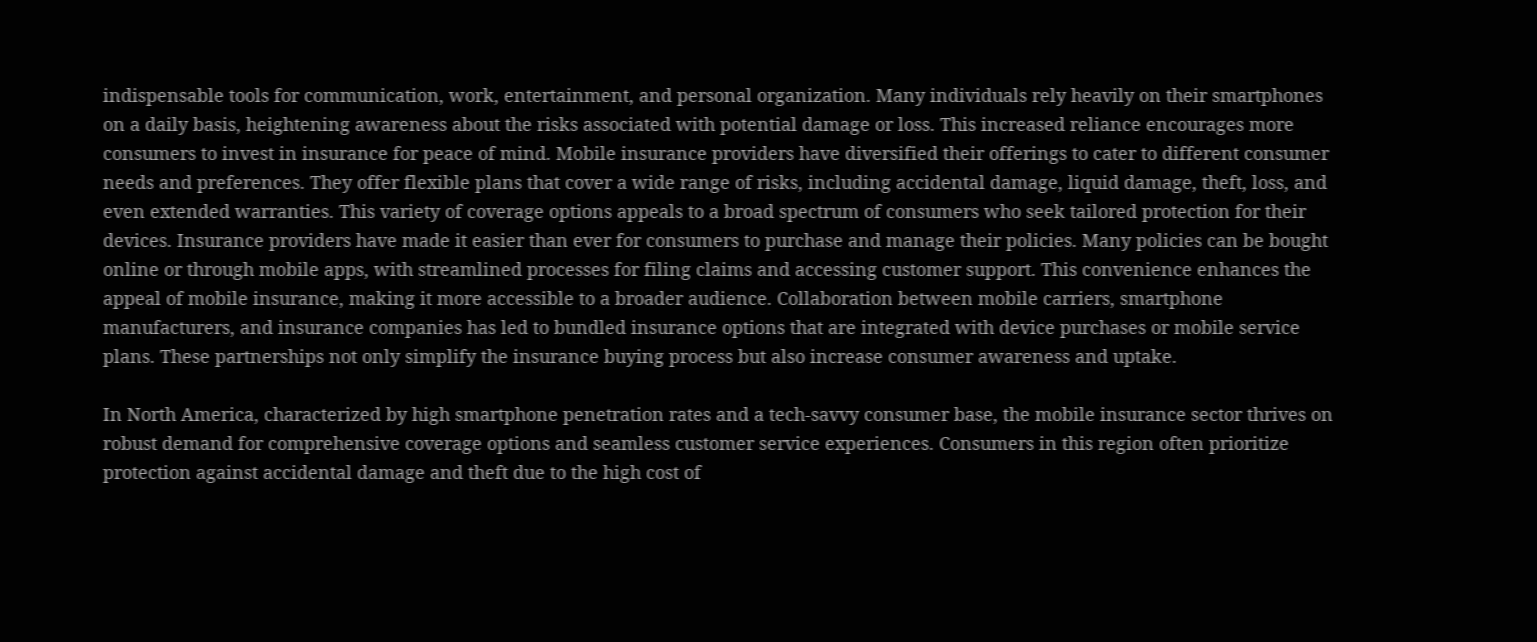indispensable tools for communication, work, entertainment, and personal organization. Many individuals rely heavily on their smartphones on a daily basis, heightening awareness about the risks associated with potential damage or loss. This increased reliance encourages more consumers to invest in insurance for peace of mind. Mobile insurance providers have diversified their offerings to cater to different consumer needs and preferences. They offer flexible plans that cover a wide range of risks, including accidental damage, liquid damage, theft, loss, and even extended warranties. This variety of coverage options appeals to a broad spectrum of consumers who seek tailored protection for their devices. Insurance providers have made it easier than ever for consumers to purchase and manage their policies. Many policies can be bought online or through mobile apps, with streamlined processes for filing claims and accessing customer support. This convenience enhances the appeal of mobile insurance, making it more accessible to a broader audience. Collaboration between mobile carriers, smartphone manufacturers, and insurance companies has led to bundled insurance options that are integrated with device purchases or mobile service plans. These partnerships not only simplify the insurance buying process but also increase consumer awareness and uptake.

In North America, characterized by high smartphone penetration rates and a tech-savvy consumer base, the mobile insurance sector thrives on robust demand for comprehensive coverage options and seamless customer service experiences. Consumers in this region often prioritize protection against accidental damage and theft due to the high cost of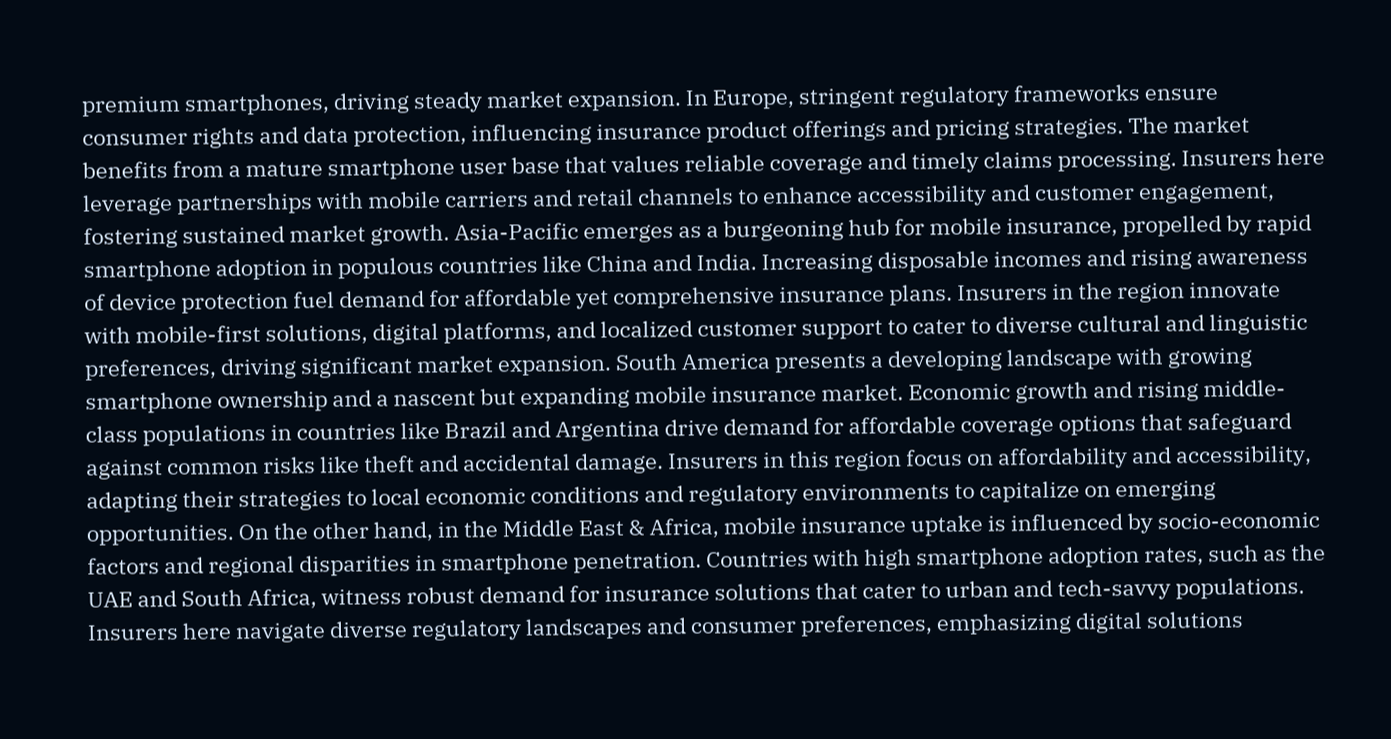premium smartphones, driving steady market expansion. In Europe, stringent regulatory frameworks ensure consumer rights and data protection, influencing insurance product offerings and pricing strategies. The market benefits from a mature smartphone user base that values reliable coverage and timely claims processing. Insurers here leverage partnerships with mobile carriers and retail channels to enhance accessibility and customer engagement, fostering sustained market growth. Asia-Pacific emerges as a burgeoning hub for mobile insurance, propelled by rapid smartphone adoption in populous countries like China and India. Increasing disposable incomes and rising awareness of device protection fuel demand for affordable yet comprehensive insurance plans. Insurers in the region innovate with mobile-first solutions, digital platforms, and localized customer support to cater to diverse cultural and linguistic preferences, driving significant market expansion. South America presents a developing landscape with growing smartphone ownership and a nascent but expanding mobile insurance market. Economic growth and rising middle-class populations in countries like Brazil and Argentina drive demand for affordable coverage options that safeguard against common risks like theft and accidental damage. Insurers in this region focus on affordability and accessibility, adapting their strategies to local economic conditions and regulatory environments to capitalize on emerging opportunities. On the other hand, in the Middle East & Africa, mobile insurance uptake is influenced by socio-economic factors and regional disparities in smartphone penetration. Countries with high smartphone adoption rates, such as the UAE and South Africa, witness robust demand for insurance solutions that cater to urban and tech-savvy populations. Insurers here navigate diverse regulatory landscapes and consumer preferences, emphasizing digital solutions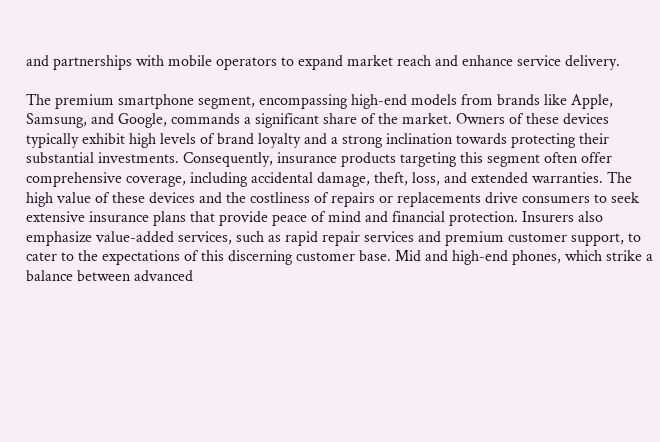and partnerships with mobile operators to expand market reach and enhance service delivery.

The premium smartphone segment, encompassing high-end models from brands like Apple, Samsung, and Google, commands a significant share of the market. Owners of these devices typically exhibit high levels of brand loyalty and a strong inclination towards protecting their substantial investments. Consequently, insurance products targeting this segment often offer comprehensive coverage, including accidental damage, theft, loss, and extended warranties. The high value of these devices and the costliness of repairs or replacements drive consumers to seek extensive insurance plans that provide peace of mind and financial protection. Insurers also emphasize value-added services, such as rapid repair services and premium customer support, to cater to the expectations of this discerning customer base. Mid and high-end phones, which strike a balance between advanced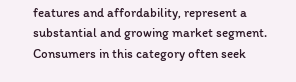features and affordability, represent a substantial and growing market segment. Consumers in this category often seek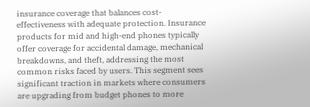insurance coverage that balances cost-effectiveness with adequate protection. Insurance products for mid and high-end phones typically offer coverage for accidental damage, mechanical breakdowns, and theft, addressing the most common risks faced by users. This segment sees significant traction in markets where consumers are upgrading from budget phones to more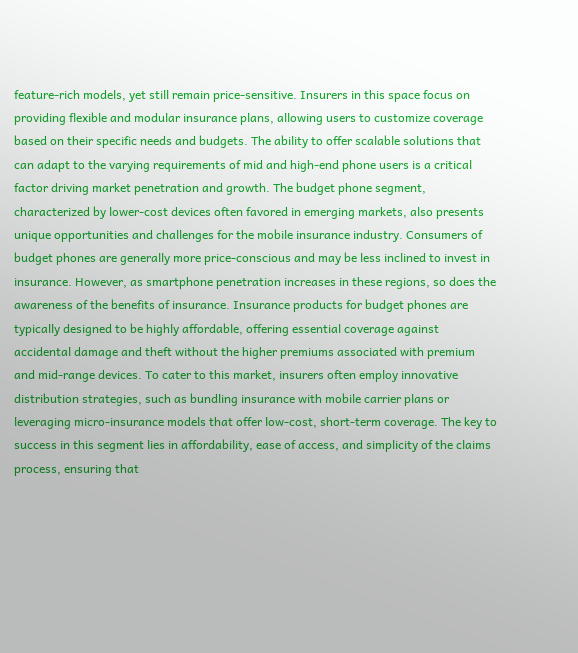feature-rich models, yet still remain price-sensitive. Insurers in this space focus on providing flexible and modular insurance plans, allowing users to customize coverage based on their specific needs and budgets. The ability to offer scalable solutions that can adapt to the varying requirements of mid and high-end phone users is a critical factor driving market penetration and growth. The budget phone segment, characterized by lower-cost devices often favored in emerging markets, also presents unique opportunities and challenges for the mobile insurance industry. Consumers of budget phones are generally more price-conscious and may be less inclined to invest in insurance. However, as smartphone penetration increases in these regions, so does the awareness of the benefits of insurance. Insurance products for budget phones are typically designed to be highly affordable, offering essential coverage against accidental damage and theft without the higher premiums associated with premium and mid-range devices. To cater to this market, insurers often employ innovative distribution strategies, such as bundling insurance with mobile carrier plans or leveraging micro-insurance models that offer low-cost, short-term coverage. The key to success in this segment lies in affordability, ease of access, and simplicity of the claims process, ensuring that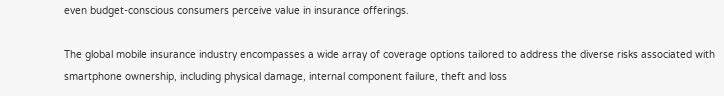even budget-conscious consumers perceive value in insurance offerings.

The global mobile insurance industry encompasses a wide array of coverage options tailored to address the diverse risks associated with smartphone ownership, including physical damage, internal component failure, theft and loss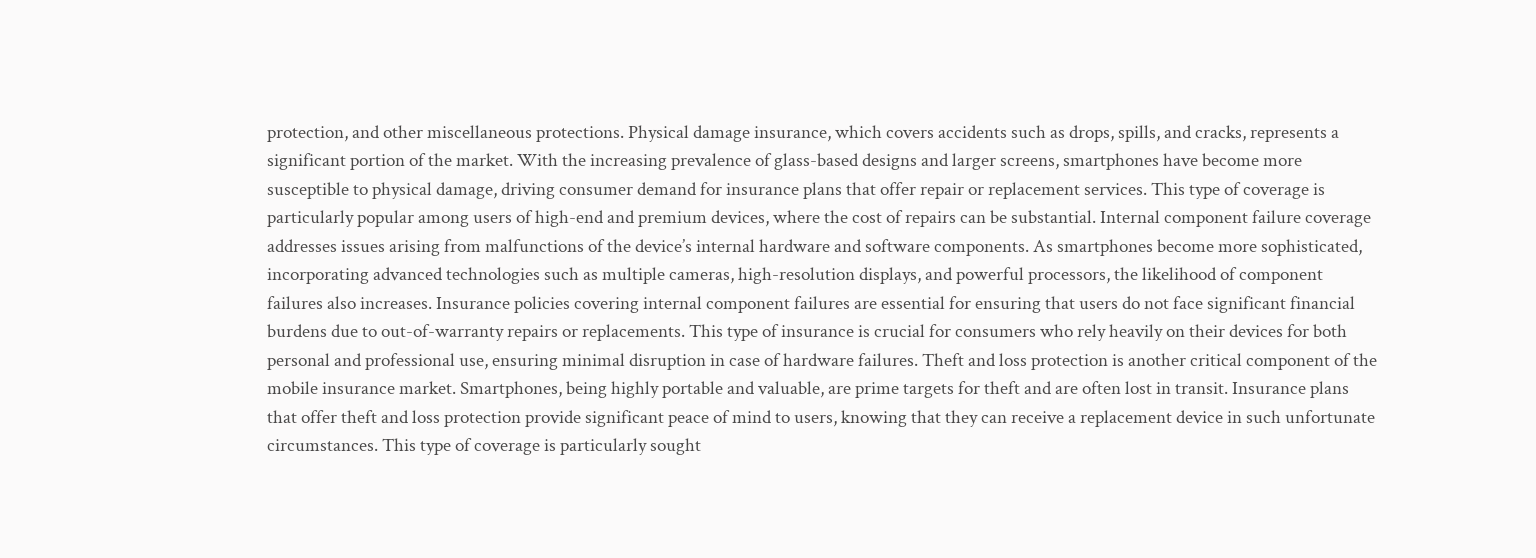protection, and other miscellaneous protections. Physical damage insurance, which covers accidents such as drops, spills, and cracks, represents a significant portion of the market. With the increasing prevalence of glass-based designs and larger screens, smartphones have become more susceptible to physical damage, driving consumer demand for insurance plans that offer repair or replacement services. This type of coverage is particularly popular among users of high-end and premium devices, where the cost of repairs can be substantial. Internal component failure coverage addresses issues arising from malfunctions of the device’s internal hardware and software components. As smartphones become more sophisticated, incorporating advanced technologies such as multiple cameras, high-resolution displays, and powerful processors, the likelihood of component failures also increases. Insurance policies covering internal component failures are essential for ensuring that users do not face significant financial burdens due to out-of-warranty repairs or replacements. This type of insurance is crucial for consumers who rely heavily on their devices for both personal and professional use, ensuring minimal disruption in case of hardware failures. Theft and loss protection is another critical component of the mobile insurance market. Smartphones, being highly portable and valuable, are prime targets for theft and are often lost in transit. Insurance plans that offer theft and loss protection provide significant peace of mind to users, knowing that they can receive a replacement device in such unfortunate circumstances. This type of coverage is particularly sought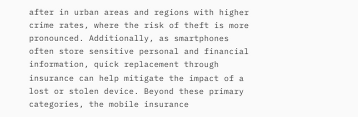after in urban areas and regions with higher crime rates, where the risk of theft is more pronounced. Additionally, as smartphones often store sensitive personal and financial information, quick replacement through insurance can help mitigate the impact of a lost or stolen device. Beyond these primary categories, the mobile insurance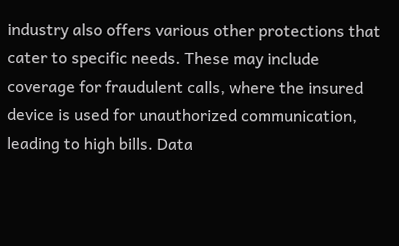industry also offers various other protections that cater to specific needs. These may include coverage for fraudulent calls, where the insured device is used for unauthorized communication, leading to high bills. Data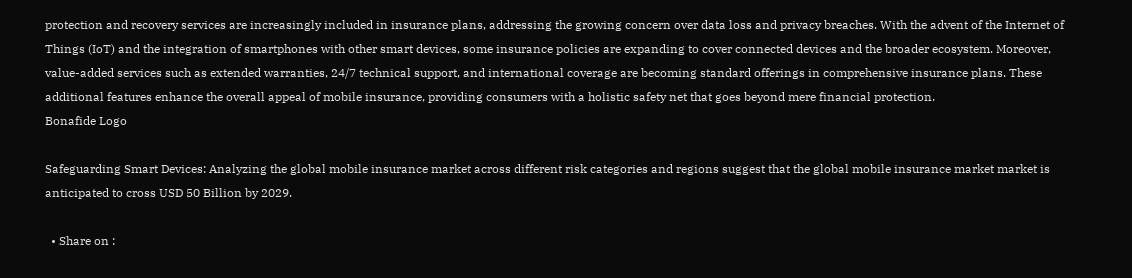protection and recovery services are increasingly included in insurance plans, addressing the growing concern over data loss and privacy breaches. With the advent of the Internet of Things (IoT) and the integration of smartphones with other smart devices, some insurance policies are expanding to cover connected devices and the broader ecosystem. Moreover, value-added services such as extended warranties, 24/7 technical support, and international coverage are becoming standard offerings in comprehensive insurance plans. These additional features enhance the overall appeal of mobile insurance, providing consumers with a holistic safety net that goes beyond mere financial protection.
Bonafide Logo

Safeguarding Smart Devices: Analyzing the global mobile insurance market across different risk categories and regions suggest that the global mobile insurance market market is anticipated to cross USD 50 Billion by 2029.

  • Share on :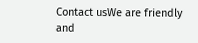Contact usWe are friendly and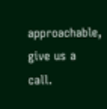approachable, give us a call.